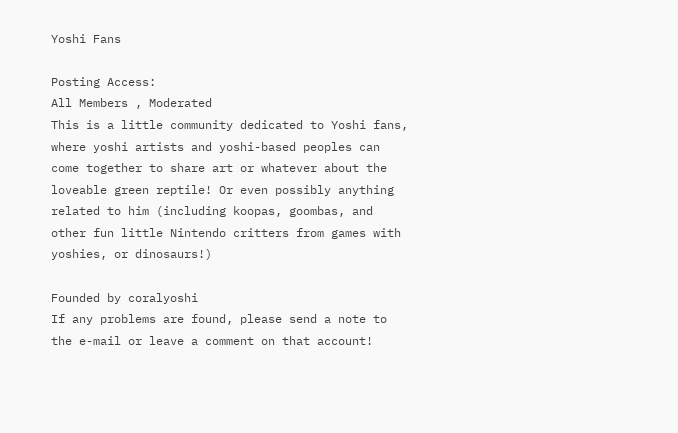Yoshi Fans

Posting Access:
All Members , Moderated
This is a little community dedicated to Yoshi fans, where yoshi artists and yoshi-based peoples can come together to share art or whatever about the loveable green reptile! Or even possibly anything related to him (including koopas, goombas, and other fun little Nintendo critters from games with yoshies, or dinosaurs!)

Founded by coralyoshi
If any problems are found, please send a note to the e-mail or leave a comment on that account!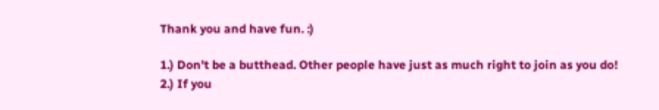Thank you and have fun. :)

1.) Don't be a butthead. Other people have just as much right to join as you do!
2.) If you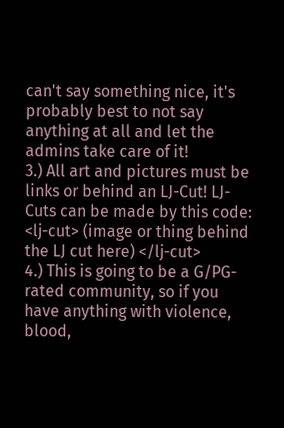can't say something nice, it's probably best to not say anything at all and let the admins take care of it!
3.) All art and pictures must be links or behind an LJ-Cut! LJ-Cuts can be made by this code: <lj-cut> (image or thing behind the LJ cut here) </lj-cut>
4.) This is going to be a G/PG-rated community, so if you have anything with violence, blood,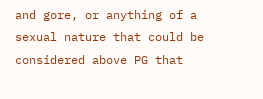and gore, or anything of a sexual nature that could be considered above PG that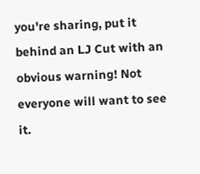you're sharing, put it behind an LJ Cut with an obvious warning! Not everyone will want to see it.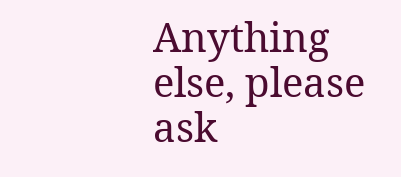Anything else, please ask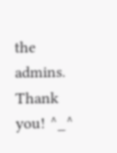the admins. Thank you! ^_^